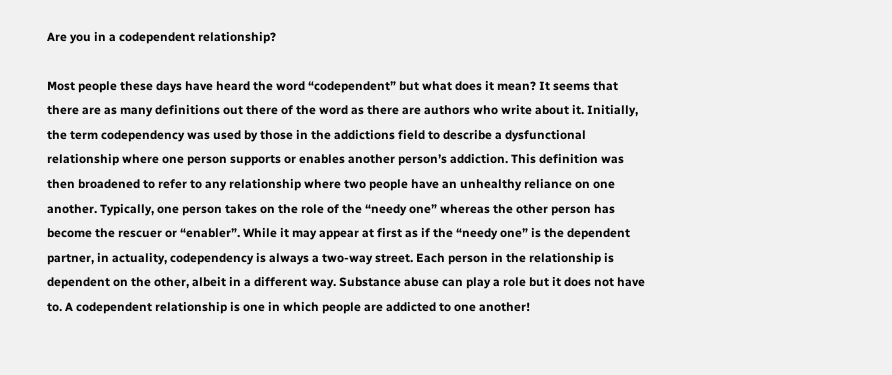Are you in a codependent relationship?

Most people these days have heard the word “codependent” but what does it mean? It seems that there are as many definitions out there of the word as there are authors who write about it. Initially, the term codependency was used by those in the addictions field to describe a dysfunctional relationship where one person supports or enables another person’s addiction. This definition was then broadened to refer to any relationship where two people have an unhealthy reliance on one another. Typically, one person takes on the role of the “needy one” whereas the other person has become the rescuer or “enabler”. While it may appear at first as if the “needy one” is the dependent partner, in actuality, codependency is always a two-way street. Each person in the relationship is dependent on the other, albeit in a different way. Substance abuse can play a role but it does not have to. A codependent relationship is one in which people are addicted to one another!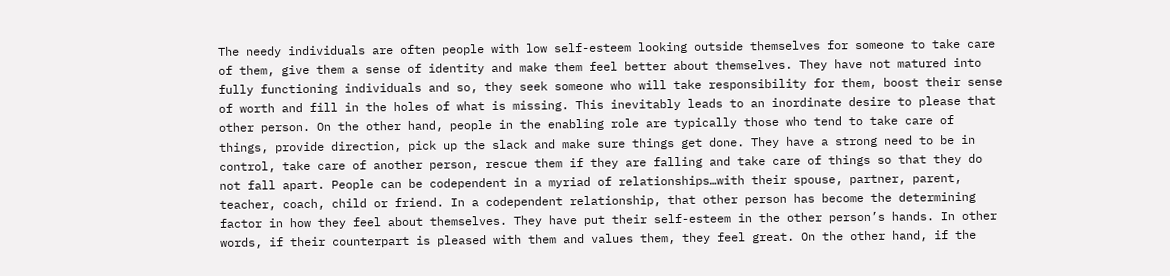The needy individuals are often people with low self-esteem looking outside themselves for someone to take care of them, give them a sense of identity and make them feel better about themselves. They have not matured into fully functioning individuals and so, they seek someone who will take responsibility for them, boost their sense of worth and fill in the holes of what is missing. This inevitably leads to an inordinate desire to please that other person. On the other hand, people in the enabling role are typically those who tend to take care of things, provide direction, pick up the slack and make sure things get done. They have a strong need to be in control, take care of another person, rescue them if they are falling and take care of things so that they do not fall apart. People can be codependent in a myriad of relationships…with their spouse, partner, parent, teacher, coach, child or friend. In a codependent relationship, that other person has become the determining factor in how they feel about themselves. They have put their self-esteem in the other person’s hands. In other words, if their counterpart is pleased with them and values them, they feel great. On the other hand, if the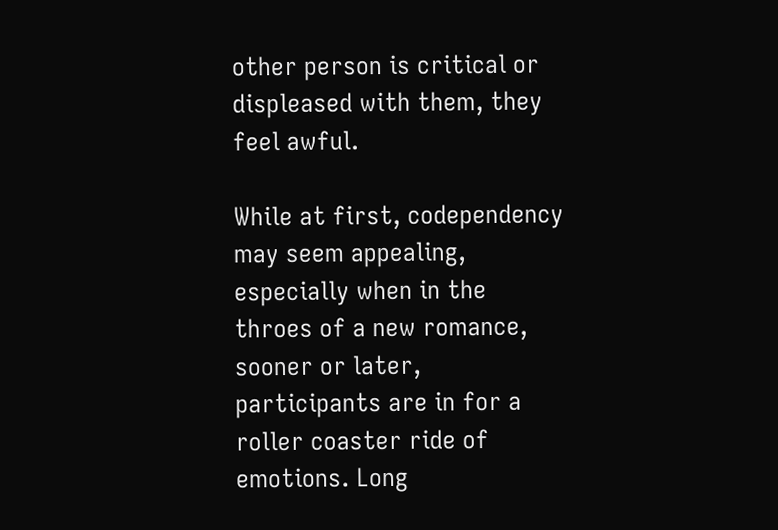other person is critical or displeased with them, they feel awful.

While at first, codependency may seem appealing, especially when in the throes of a new romance, sooner or later, participants are in for a roller coaster ride of emotions. Long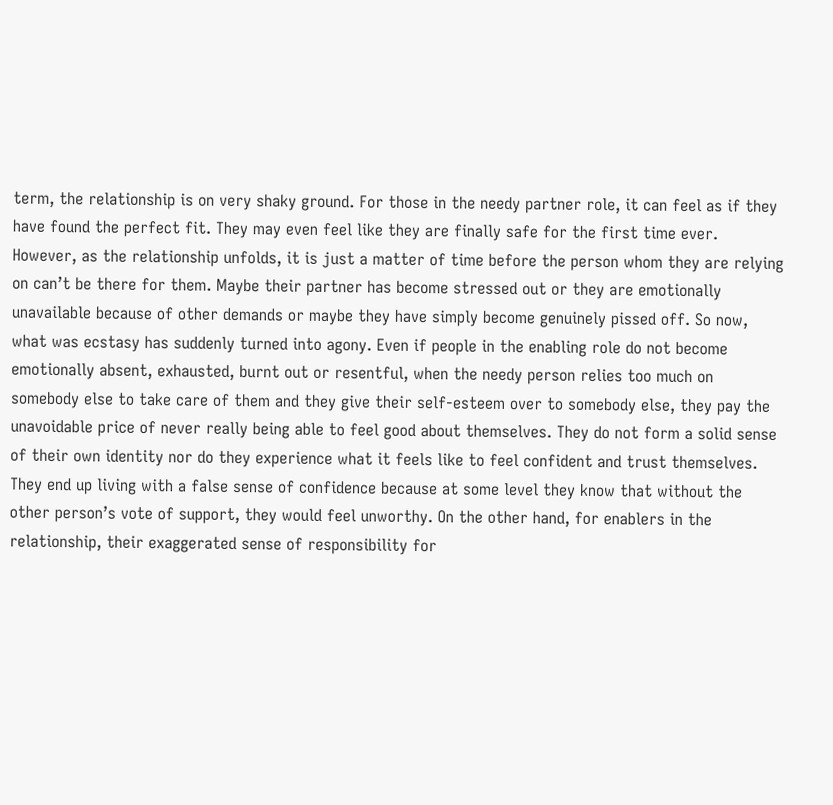term, the relationship is on very shaky ground. For those in the needy partner role, it can feel as if they have found the perfect fit. They may even feel like they are finally safe for the first time ever. However, as the relationship unfolds, it is just a matter of time before the person whom they are relying on can’t be there for them. Maybe their partner has become stressed out or they are emotionally unavailable because of other demands or maybe they have simply become genuinely pissed off. So now, what was ecstasy has suddenly turned into agony. Even if people in the enabling role do not become emotionally absent, exhausted, burnt out or resentful, when the needy person relies too much on somebody else to take care of them and they give their self-esteem over to somebody else, they pay the unavoidable price of never really being able to feel good about themselves. They do not form a solid sense of their own identity nor do they experience what it feels like to feel confident and trust themselves. They end up living with a false sense of confidence because at some level they know that without the other person’s vote of support, they would feel unworthy. On the other hand, for enablers in the relationship, their exaggerated sense of responsibility for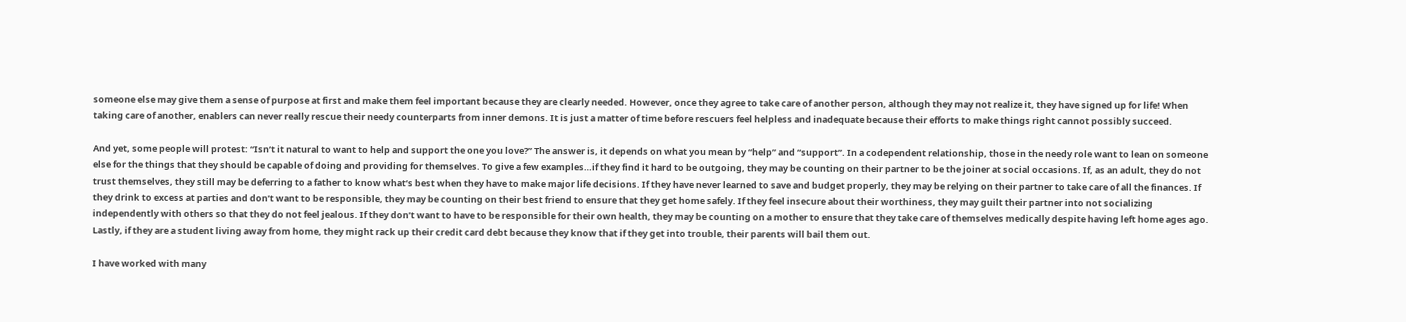someone else may give them a sense of purpose at first and make them feel important because they are clearly needed. However, once they agree to take care of another person, although they may not realize it, they have signed up for life! When taking care of another, enablers can never really rescue their needy counterparts from inner demons. It is just a matter of time before rescuers feel helpless and inadequate because their efforts to make things right cannot possibly succeed.

And yet, some people will protest: “Isn’t it natural to want to help and support the one you love?” The answer is, it depends on what you mean by “help” and “support”. In a codependent relationship, those in the needy role want to lean on someone else for the things that they should be capable of doing and providing for themselves. To give a few examples…if they find it hard to be outgoing, they may be counting on their partner to be the joiner at social occasions. If, as an adult, they do not trust themselves, they still may be deferring to a father to know what’s best when they have to make major life decisions. If they have never learned to save and budget properly, they may be relying on their partner to take care of all the finances. If they drink to excess at parties and don’t want to be responsible, they may be counting on their best friend to ensure that they get home safely. If they feel insecure about their worthiness, they may guilt their partner into not socializing independently with others so that they do not feel jealous. If they don’t want to have to be responsible for their own health, they may be counting on a mother to ensure that they take care of themselves medically despite having left home ages ago. Lastly, if they are a student living away from home, they might rack up their credit card debt because they know that if they get into trouble, their parents will bail them out.

I have worked with many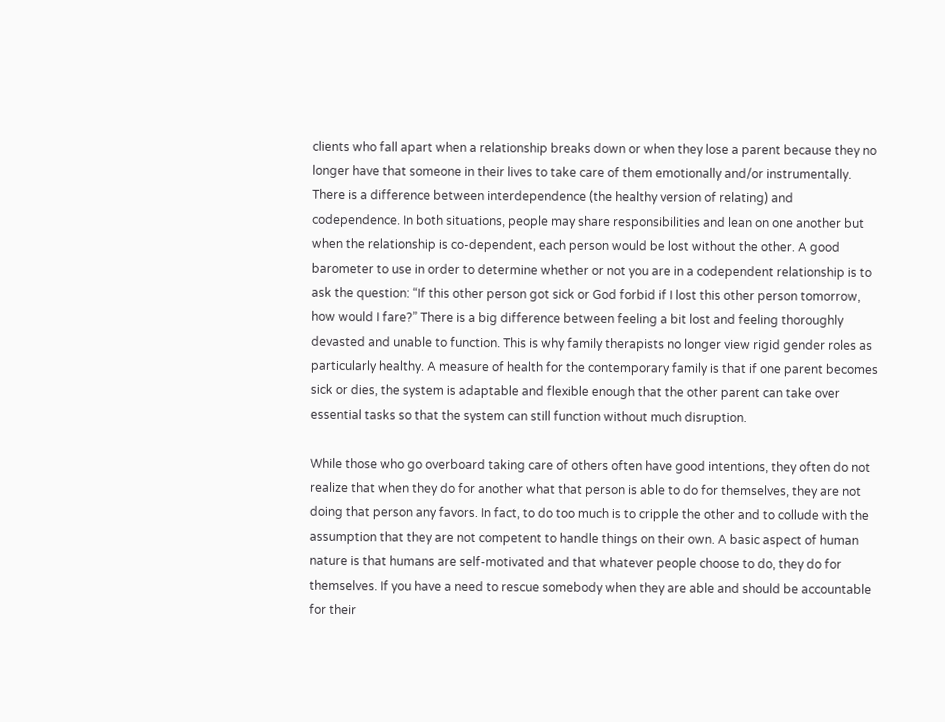clients who fall apart when a relationship breaks down or when they lose a parent because they no longer have that someone in their lives to take care of them emotionally and/or instrumentally. There is a difference between interdependence (the healthy version of relating) and codependence. In both situations, people may share responsibilities and lean on one another but when the relationship is co-dependent, each person would be lost without the other. A good barometer to use in order to determine whether or not you are in a codependent relationship is to ask the question: “If this other person got sick or God forbid if I lost this other person tomorrow, how would I fare?” There is a big difference between feeling a bit lost and feeling thoroughly devasted and unable to function. This is why family therapists no longer view rigid gender roles as particularly healthy. A measure of health for the contemporary family is that if one parent becomes sick or dies, the system is adaptable and flexible enough that the other parent can take over essential tasks so that the system can still function without much disruption.

While those who go overboard taking care of others often have good intentions, they often do not realize that when they do for another what that person is able to do for themselves, they are not doing that person any favors. In fact, to do too much is to cripple the other and to collude with the assumption that they are not competent to handle things on their own. A basic aspect of human nature is that humans are self-motivated and that whatever people choose to do, they do for themselves. If you have a need to rescue somebody when they are able and should be accountable for their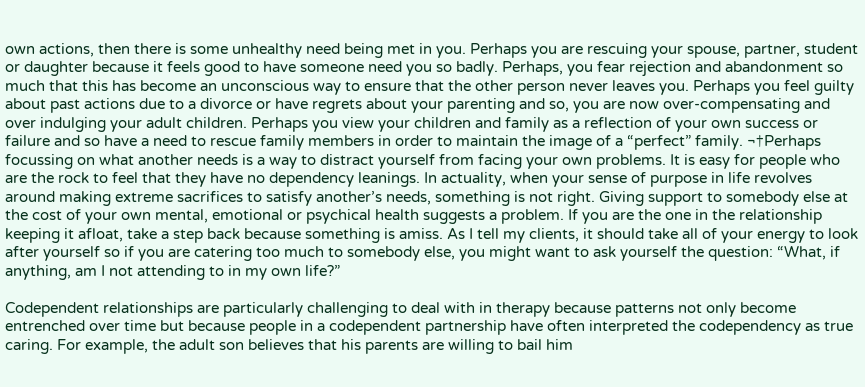own actions, then there is some unhealthy need being met in you. Perhaps you are rescuing your spouse, partner, student or daughter because it feels good to have someone need you so badly. Perhaps, you fear rejection and abandonment so much that this has become an unconscious way to ensure that the other person never leaves you. Perhaps you feel guilty about past actions due to a divorce or have regrets about your parenting and so, you are now over-compensating and over indulging your adult children. Perhaps you view your children and family as a reflection of your own success or failure and so have a need to rescue family members in order to maintain the image of a “perfect” family. ¬†Perhaps focussing on what another needs is a way to distract yourself from facing your own problems. It is easy for people who are the rock to feel that they have no dependency leanings. In actuality, when your sense of purpose in life revolves around making extreme sacrifices to satisfy another’s needs, something is not right. Giving support to somebody else at the cost of your own mental, emotional or psychical health suggests a problem. If you are the one in the relationship keeping it afloat, take a step back because something is amiss. As I tell my clients, it should take all of your energy to look after yourself so if you are catering too much to somebody else, you might want to ask yourself the question: “What, if anything, am I not attending to in my own life?”

Codependent relationships are particularly challenging to deal with in therapy because patterns not only become entrenched over time but because people in a codependent partnership have often interpreted the codependency as true caring. For example, the adult son believes that his parents are willing to bail him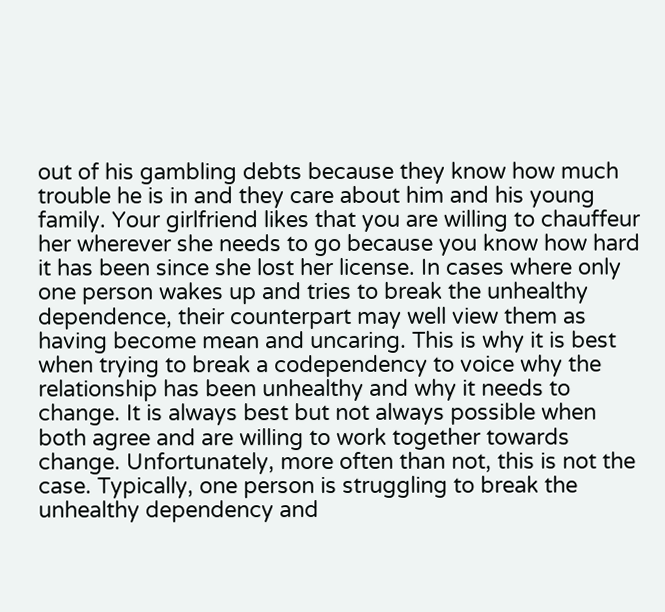out of his gambling debts because they know how much trouble he is in and they care about him and his young family. Your girlfriend likes that you are willing to chauffeur her wherever she needs to go because you know how hard it has been since she lost her license. In cases where only one person wakes up and tries to break the unhealthy dependence, their counterpart may well view them as having become mean and uncaring. This is why it is best when trying to break a codependency to voice why the relationship has been unhealthy and why it needs to change. It is always best but not always possible when both agree and are willing to work together towards change. Unfortunately, more often than not, this is not the case. Typically, one person is struggling to break the unhealthy dependency and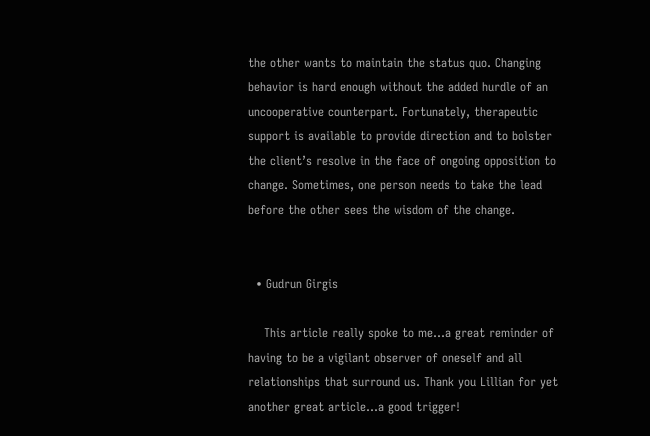the other wants to maintain the status quo. Changing behavior is hard enough without the added hurdle of an uncooperative counterpart. Fortunately, therapeutic support is available to provide direction and to bolster the client’s resolve in the face of ongoing opposition to change. Sometimes, one person needs to take the lead before the other sees the wisdom of the change.


  • Gudrun Girgis

    This article really spoke to me…a great reminder of having to be a vigilant observer of oneself and all relationships that surround us. Thank you Lillian for yet another great article…a good trigger!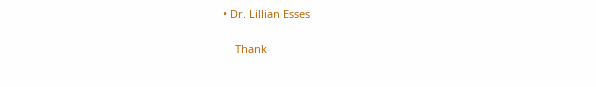• Dr. Lillian Esses

    Thank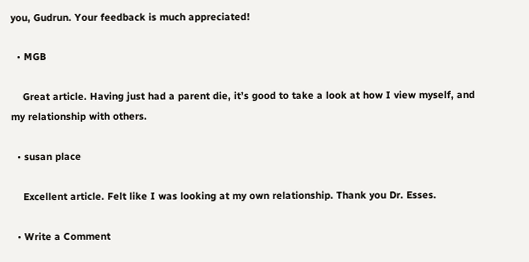you, Gudrun. Your feedback is much appreciated!

  • MGB

    Great article. Having just had a parent die, it’s good to take a look at how I view myself, and my relationship with others.

  • susan place

    Excellent article. Felt like I was looking at my own relationship. Thank you Dr. Esses.

  • Write a Comment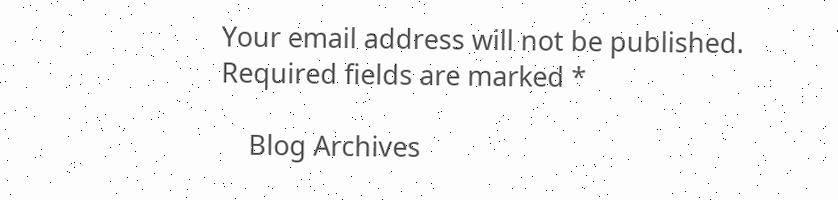Your email address will not be published. Required fields are marked *

    Blog Archives